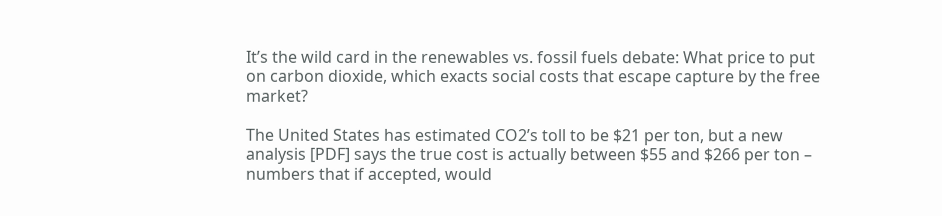It’s the wild card in the renewables vs. fossil fuels debate: What price to put on carbon dioxide, which exacts social costs that escape capture by the free market?

The United States has estimated CO2’s toll to be $21 per ton, but a new analysis [PDF] says the true cost is actually between $55 and $266 per ton – numbers that if accepted, would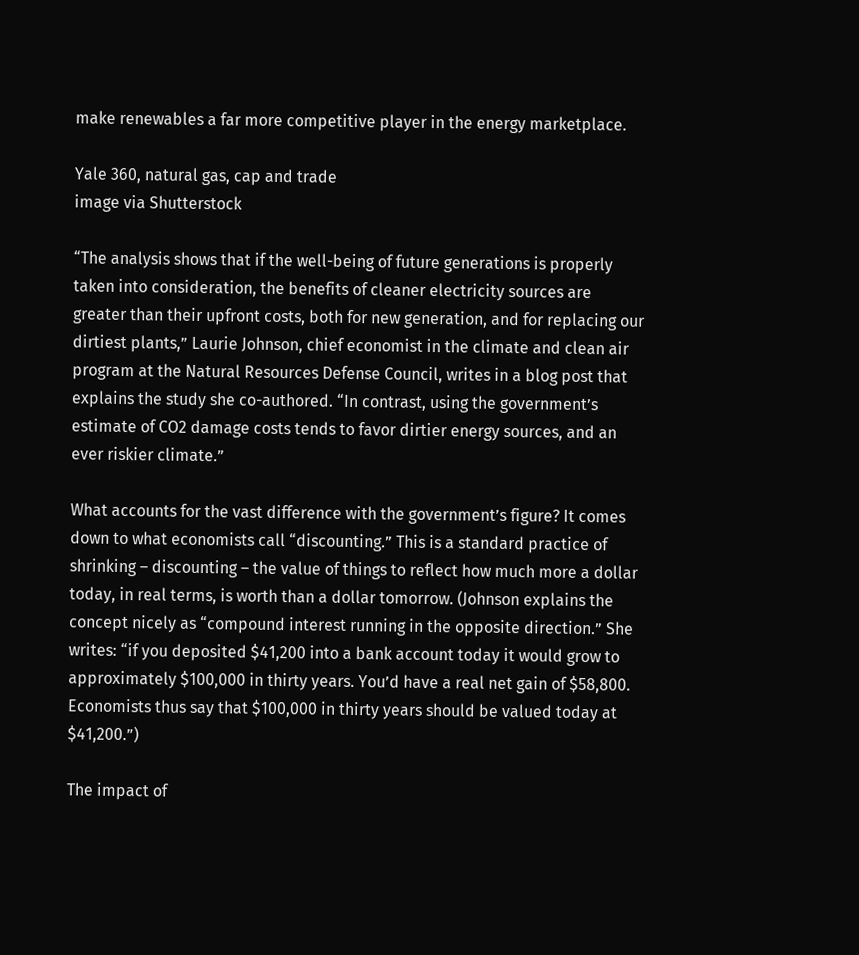make renewables a far more competitive player in the energy marketplace.

Yale 360, natural gas, cap and trade
image via Shutterstock

“The analysis shows that if the well-being of future generations is properly taken into consideration, the benefits of cleaner electricity sources are greater than their upfront costs, both for new generation, and for replacing our dirtiest plants,” Laurie Johnson, chief economist in the climate and clean air program at the Natural Resources Defense Council, writes in a blog post that explains the study she co-authored. “In contrast, using the government’s estimate of CO2 damage costs tends to favor dirtier energy sources, and an ever riskier climate.”

What accounts for the vast difference with the government’s figure? It comes down to what economists call “discounting.” This is a standard practice of shrinking – discounting – the value of things to reflect how much more a dollar today, in real terms, is worth than a dollar tomorrow. (Johnson explains the concept nicely as “compound interest running in the opposite direction.” She writes: “if you deposited $41,200 into a bank account today it would grow to approximately $100,000 in thirty years. You’d have a real net gain of $58,800. Economists thus say that $100,000 in thirty years should be valued today at $41,200.”)

The impact of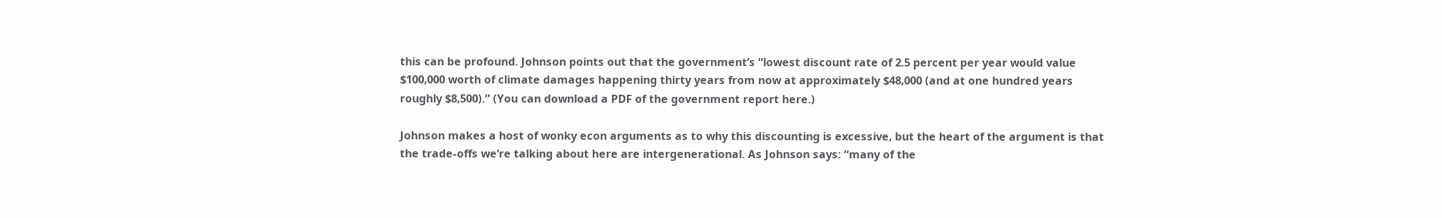this can be profound. Johnson points out that the government’s “lowest discount rate of 2.5 percent per year would value $100,000 worth of climate damages happening thirty years from now at approximately $48,000 (and at one hundred years roughly $8,500).” (You can download a PDF of the government report here.)

Johnson makes a host of wonky econ arguments as to why this discounting is excessive, but the heart of the argument is that the trade-offs we’re talking about here are intergenerational. As Johnson says: “many of the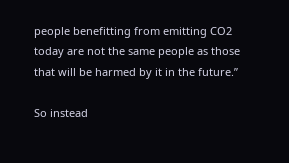people benefitting from emitting CO2 today are not the same people as those that will be harmed by it in the future.”

So instead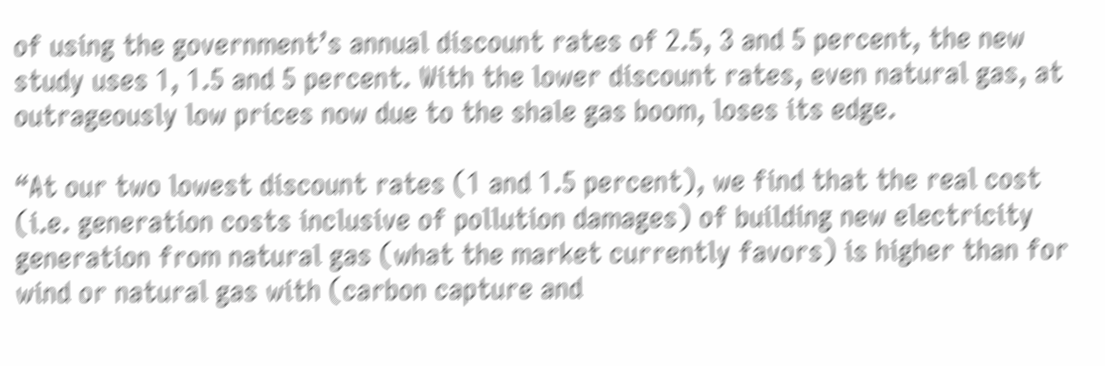of using the government’s annual discount rates of 2.5, 3 and 5 percent, the new study uses 1, 1.5 and 5 percent. With the lower discount rates, even natural gas, at outrageously low prices now due to the shale gas boom, loses its edge.

“At our two lowest discount rates (1 and 1.5 percent), we find that the real cost (i.e. generation costs inclusive of pollution damages) of building new electricity generation from natural gas (what the market currently favors) is higher than for wind or natural gas with (carbon capture and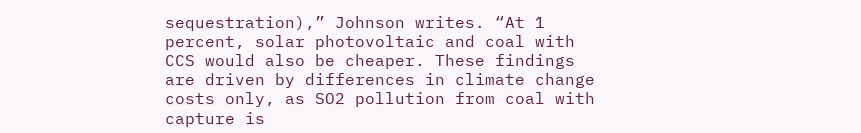sequestration),” Johnson writes. “At 1 percent, solar photovoltaic and coal with CCS would also be cheaper. These findings are driven by differences in climate change costs only, as SO2 pollution from coal with capture is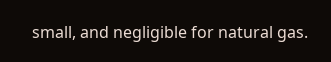small, and negligible for natural gas.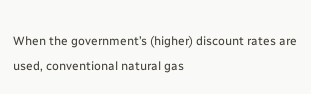When the government’s (higher) discount rates are used, conventional natural gas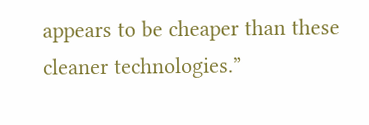appears to be cheaper than these cleaner technologies.”